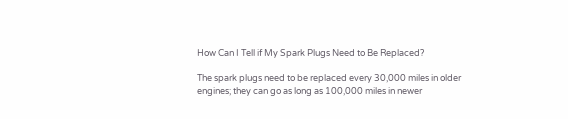How Can I Tell if My Spark Plugs Need to Be Replaced?

The spark plugs need to be replaced every 30,000 miles in older engines; they can go as long as 100,000 miles in newer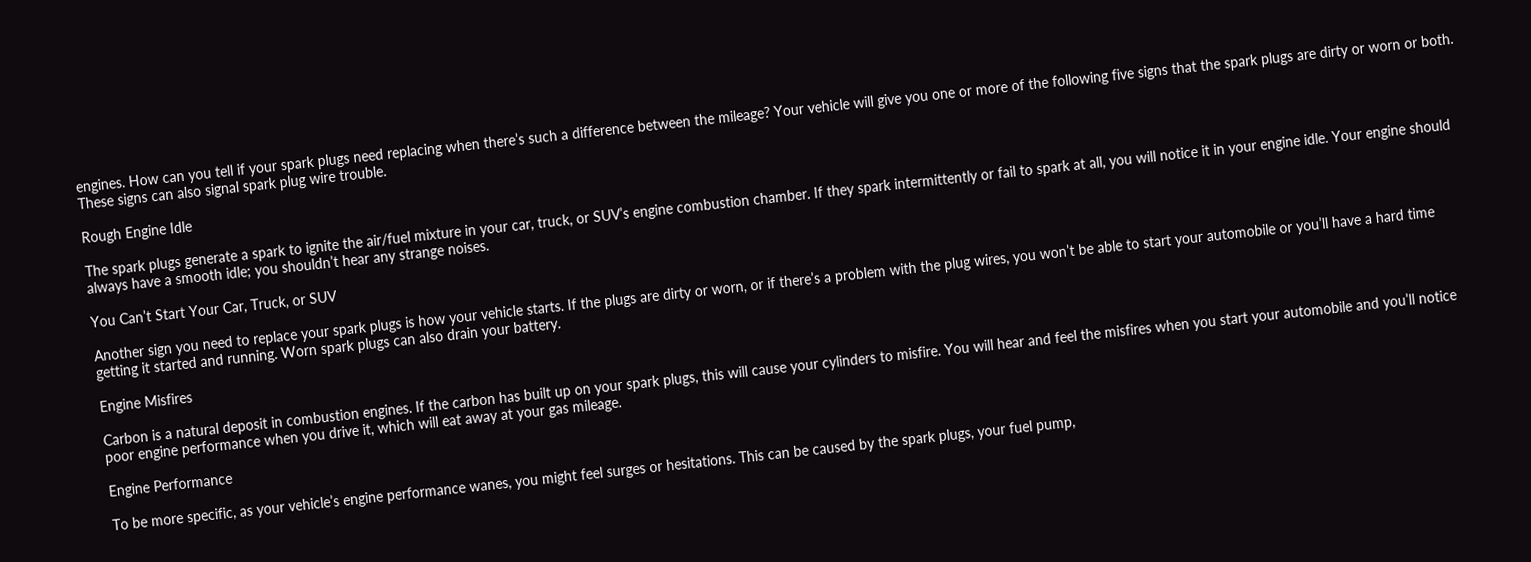engines. How can you tell if your spark plugs need replacing when there’s such a difference between the mileage? Your vehicle will give you one or more of the following five signs that the spark plugs are dirty or worn or both. These signs can also signal spark plug wire trouble.

Rough Engine Idle

The spark plugs generate a spark to ignite the air/fuel mixture in your car, truck, or SUV’s engine combustion chamber. If they spark intermittently or fail to spark at all, you will notice it in your engine idle. Your engine should always have a smooth idle; you shouldn’t hear any strange noises.

You Can’t Start Your Car, Truck, or SUV

Another sign you need to replace your spark plugs is how your vehicle starts. If the plugs are dirty or worn, or if there’s a problem with the plug wires, you won’t be able to start your automobile or you’ll have a hard time getting it started and running. Worn spark plugs can also drain your battery.

Engine Misfires

Carbon is a natural deposit in combustion engines. If the carbon has built up on your spark plugs, this will cause your cylinders to misfire. You will hear and feel the misfires when you start your automobile and you’ll notice poor engine performance when you drive it, which will eat away at your gas mileage.

Engine Performance

To be more specific, as your vehicle’s engine performance wanes, you might feel surges or hesitations. This can be caused by the spark plugs, your fuel pump,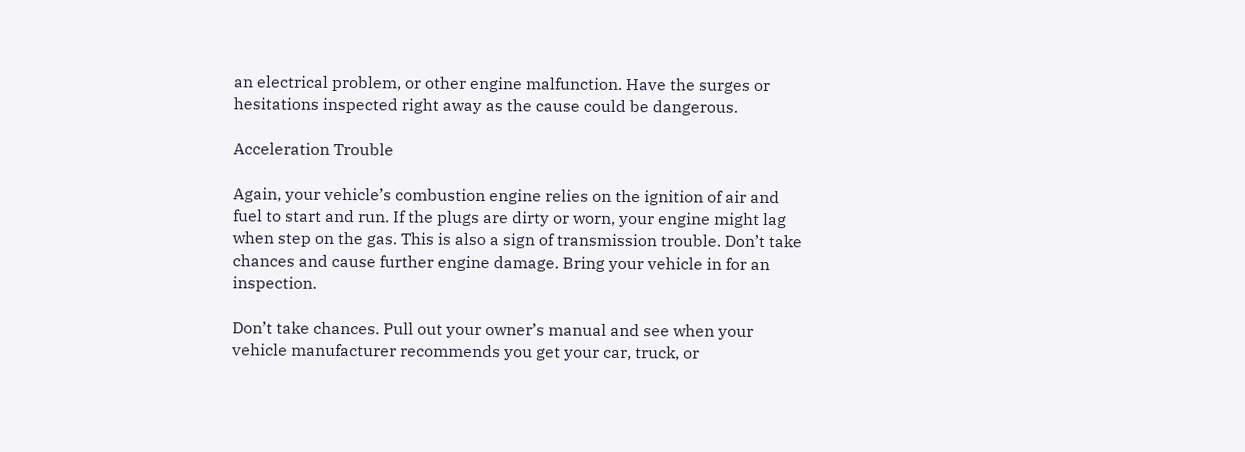an electrical problem, or other engine malfunction. Have the surges or hesitations inspected right away as the cause could be dangerous.

Acceleration Trouble

Again, your vehicle’s combustion engine relies on the ignition of air and fuel to start and run. If the plugs are dirty or worn, your engine might lag when step on the gas. This is also a sign of transmission trouble. Don’t take chances and cause further engine damage. Bring your vehicle in for an inspection.

Don’t take chances. Pull out your owner’s manual and see when your vehicle manufacturer recommends you get your car, truck, or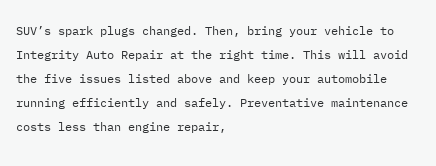SUV’s spark plugs changed. Then, bring your vehicle to Integrity Auto Repair at the right time. This will avoid the five issues listed above and keep your automobile running efficiently and safely. Preventative maintenance costs less than engine repair,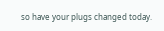so have your plugs changed today.